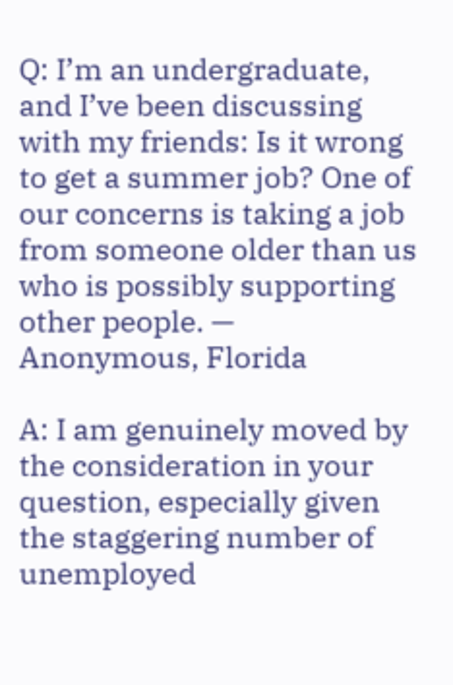Q: I’m an undergraduate, and I’ve been discussing with my friends: Is it wrong to get a summer job? One of our concerns is taking a job from someone older than us who is possibly supporting other people. — Anonymous, Florida

A: I am genuinely moved by the consideration in your question, especially given the staggering number of unemployed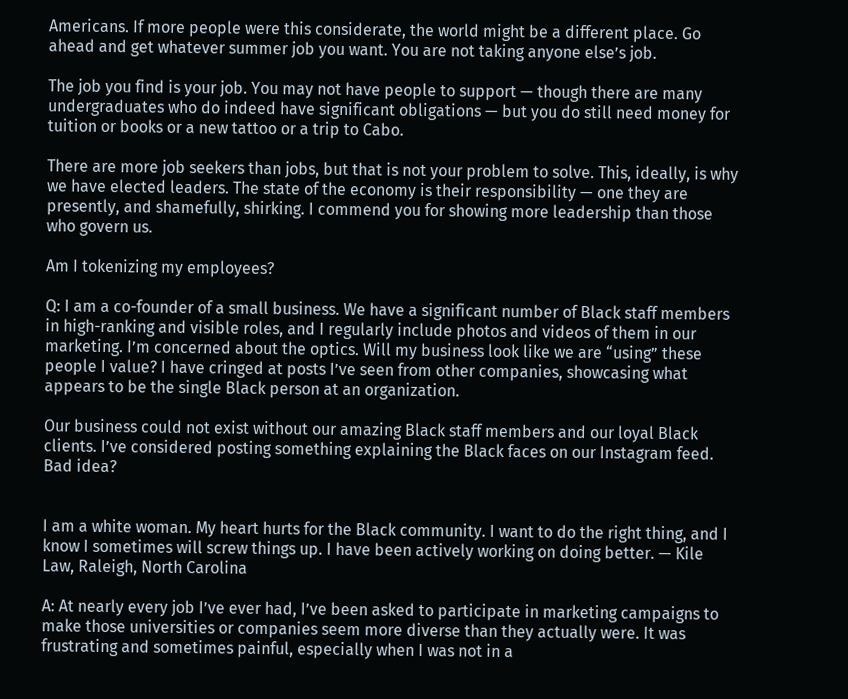Americans. If more people were this considerate, the world might be a different place. Go ahead and get whatever summer job you want. You are not taking anyone else’s job.

The job you find is your job. You may not have people to support — though there are many undergraduates who do indeed have significant obligations — but you do still need money for tuition or books or a new tattoo or a trip to Cabo.

There are more job seekers than jobs, but that is not your problem to solve. This, ideally, is why we have elected leaders. The state of the economy is their responsibility — one they are presently, and shamefully, shirking. I commend you for showing more leadership than those who govern us.

Am I tokenizing my employees?

Q: I am a co-founder of a small business. We have a significant number of Black staff members in high-ranking and visible roles, and I regularly include photos and videos of them in our marketing. I’m concerned about the optics. Will my business look like we are “using” these people I value? I have cringed at posts I’ve seen from other companies, showcasing what appears to be the single Black person at an organization.

Our business could not exist without our amazing Black staff members and our loyal Black clients. I’ve considered posting something explaining the Black faces on our Instagram feed. Bad idea?


I am a white woman. My heart hurts for the Black community. I want to do the right thing, and I know I sometimes will screw things up. I have been actively working on doing better. — Kile Law, Raleigh, North Carolina

A: At nearly every job I’ve ever had, I’ve been asked to participate in marketing campaigns to make those universities or companies seem more diverse than they actually were. It was frustrating and sometimes painful, especially when I was not in a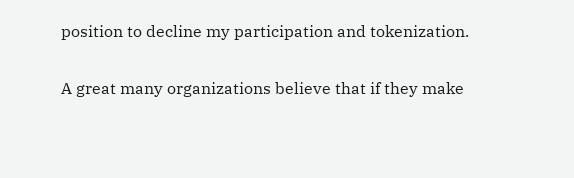position to decline my participation and tokenization.

A great many organizations believe that if they make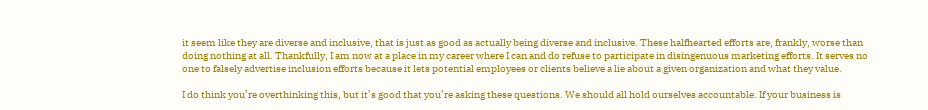it seem like they are diverse and inclusive, that is just as good as actually being diverse and inclusive. These halfhearted efforts are, frankly, worse than doing nothing at all. Thankfully, I am now at a place in my career where I can and do refuse to participate in disingenuous marketing efforts. It serves no one to falsely advertise inclusion efforts because it lets potential employees or clients believe a lie about a given organization and what they value.

I do think you’re overthinking this, but it’s good that you’re asking these questions. We should all hold ourselves accountable. If your business is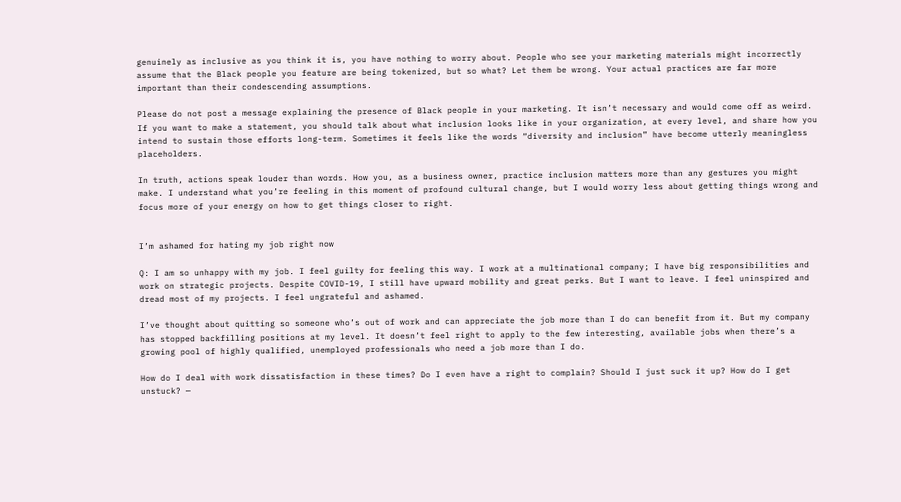genuinely as inclusive as you think it is, you have nothing to worry about. People who see your marketing materials might incorrectly assume that the Black people you feature are being tokenized, but so what? Let them be wrong. Your actual practices are far more important than their condescending assumptions.

Please do not post a message explaining the presence of Black people in your marketing. It isn’t necessary and would come off as weird. If you want to make a statement, you should talk about what inclusion looks like in your organization, at every level, and share how you intend to sustain those efforts long-term. Sometimes it feels like the words “diversity and inclusion” have become utterly meaningless placeholders.

In truth, actions speak louder than words. How you, as a business owner, practice inclusion matters more than any gestures you might make. I understand what you’re feeling in this moment of profound cultural change, but I would worry less about getting things wrong and focus more of your energy on how to get things closer to right.


I’m ashamed for hating my job right now

Q: I am so unhappy with my job. I feel guilty for feeling this way. I work at a multinational company; I have big responsibilities and work on strategic projects. Despite COVID-19, I still have upward mobility and great perks. But I want to leave. I feel uninspired and dread most of my projects. I feel ungrateful and ashamed.

I’ve thought about quitting so someone who’s out of work and can appreciate the job more than I do can benefit from it. But my company has stopped backfilling positions at my level. It doesn’t feel right to apply to the few interesting, available jobs when there’s a growing pool of highly qualified, unemployed professionals who need a job more than I do.

How do I deal with work dissatisfaction in these times? Do I even have a right to complain? Should I just suck it up? How do I get unstuck? —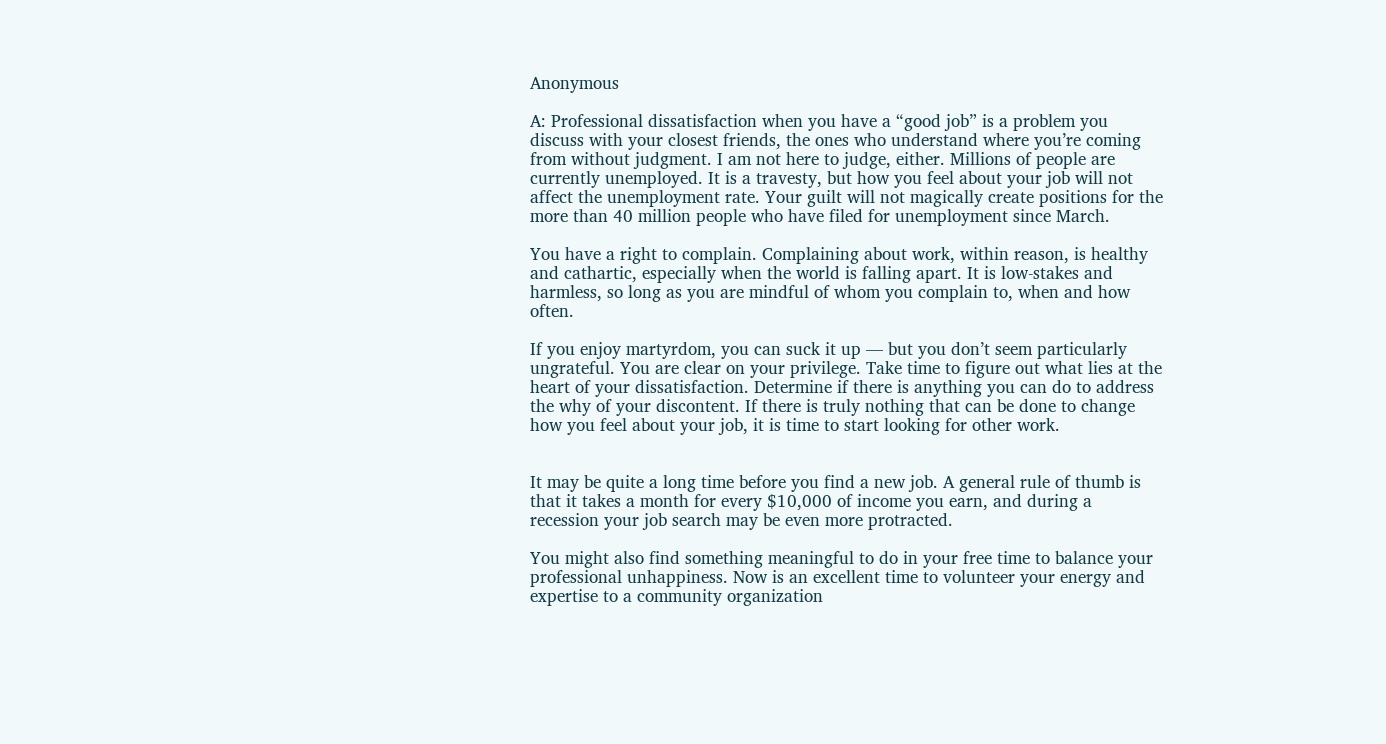Anonymous

A: Professional dissatisfaction when you have a “good job” is a problem you discuss with your closest friends, the ones who understand where you’re coming from without judgment. I am not here to judge, either. Millions of people are currently unemployed. It is a travesty, but how you feel about your job will not affect the unemployment rate. Your guilt will not magically create positions for the more than 40 million people who have filed for unemployment since March.

You have a right to complain. Complaining about work, within reason, is healthy and cathartic, especially when the world is falling apart. It is low-stakes and harmless, so long as you are mindful of whom you complain to, when and how often.

If you enjoy martyrdom, you can suck it up — but you don’t seem particularly ungrateful. You are clear on your privilege. Take time to figure out what lies at the heart of your dissatisfaction. Determine if there is anything you can do to address the why of your discontent. If there is truly nothing that can be done to change how you feel about your job, it is time to start looking for other work.


It may be quite a long time before you find a new job. A general rule of thumb is that it takes a month for every $10,000 of income you earn, and during a recession your job search may be even more protracted.

You might also find something meaningful to do in your free time to balance your professional unhappiness. Now is an excellent time to volunteer your energy and expertise to a community organization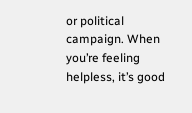or political campaign. When you’re feeling helpless, it’s good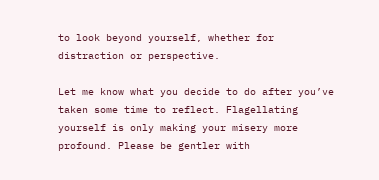to look beyond yourself, whether for distraction or perspective.

Let me know what you decide to do after you’ve taken some time to reflect. Flagellating yourself is only making your misery more profound. Please be gentler with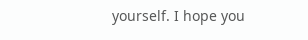yourself. I hope you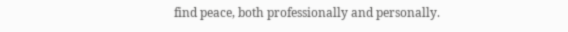find peace, both professionally and personally.